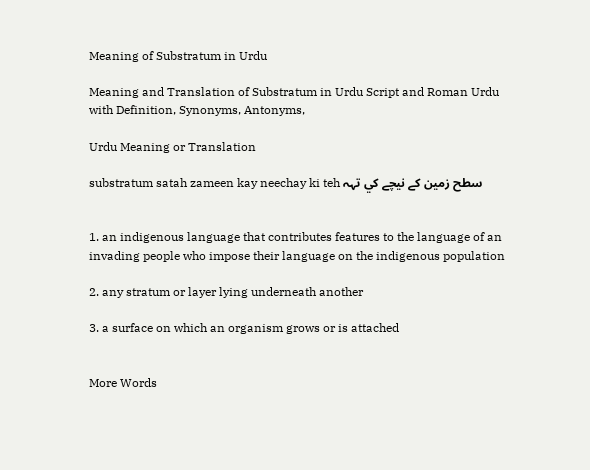Meaning of Substratum in Urdu

Meaning and Translation of Substratum in Urdu Script and Roman Urdu with Definition, Synonyms, Antonyms,

Urdu Meaning or Translation

substratum satah zameen kay neechay ki teh سطح زمين کے نيچے کي تہہ


1. an indigenous language that contributes features to the language of an invading people who impose their language on the indigenous population

2. any stratum or layer lying underneath another

3. a surface on which an organism grows or is attached


More Words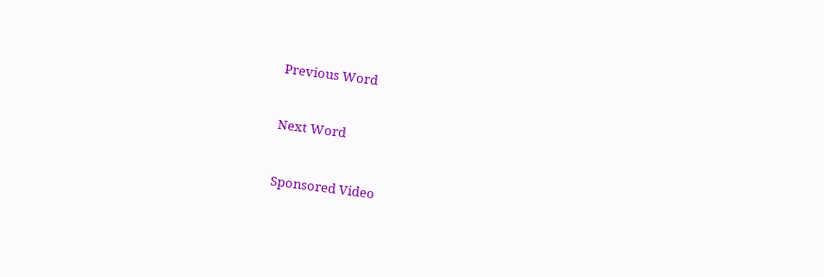Previous Word


Next Word


Sponsored Video